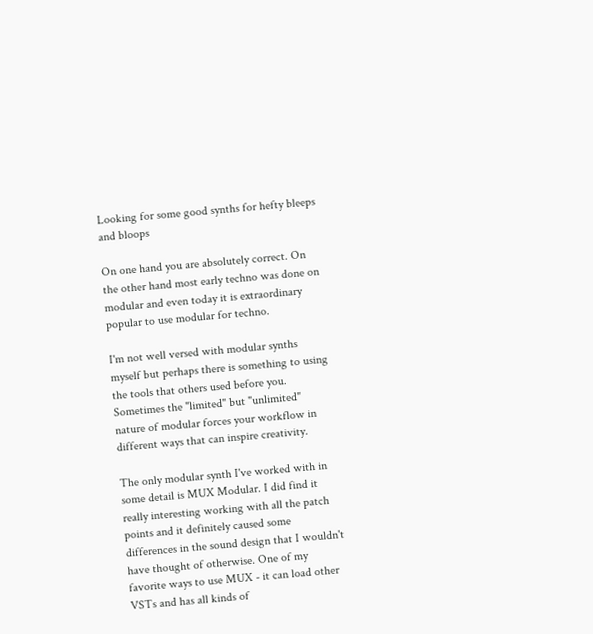Looking for some good synths for hefty bleeps and bloops

On one hand you are absolutely correct. On the other hand most early techno was done on modular and even today it is extraordinary popular to use modular for techno.

I'm not well versed with modular synths myself but perhaps there is something to using the tools that others used before you. Sometimes the "limited" but "unlimited" nature of modular forces your workflow in different ways that can inspire creativity.

The only modular synth I've worked with in some detail is MUX Modular. I did find it really interesting working with all the patch points and it definitely caused some differences in the sound design that I wouldn't have thought of otherwise. One of my favorite ways to use MUX - it can load other VSTs and has all kinds of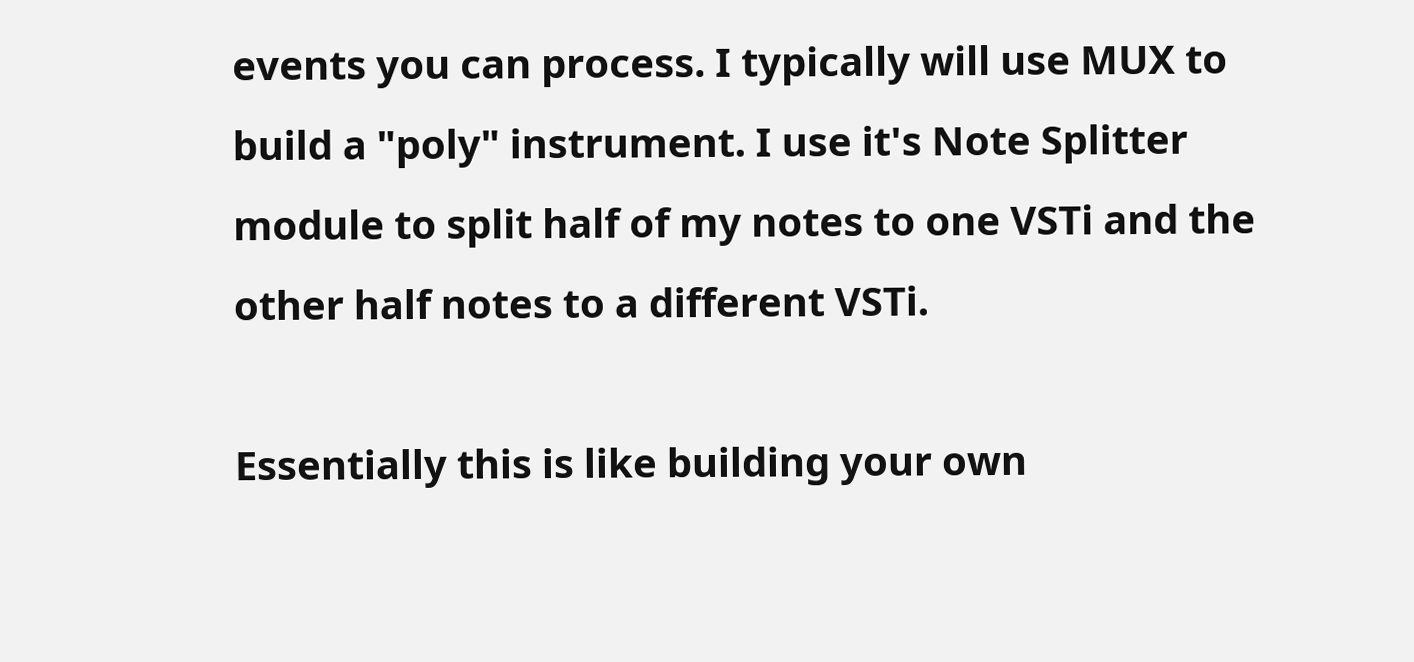events you can process. I typically will use MUX to build a "poly" instrument. I use it's Note Splitter module to split half of my notes to one VSTi and the other half notes to a different VSTi.

Essentially this is like building your own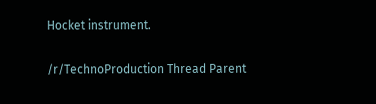Hocket instrument.

/r/TechnoProduction Thread Parent